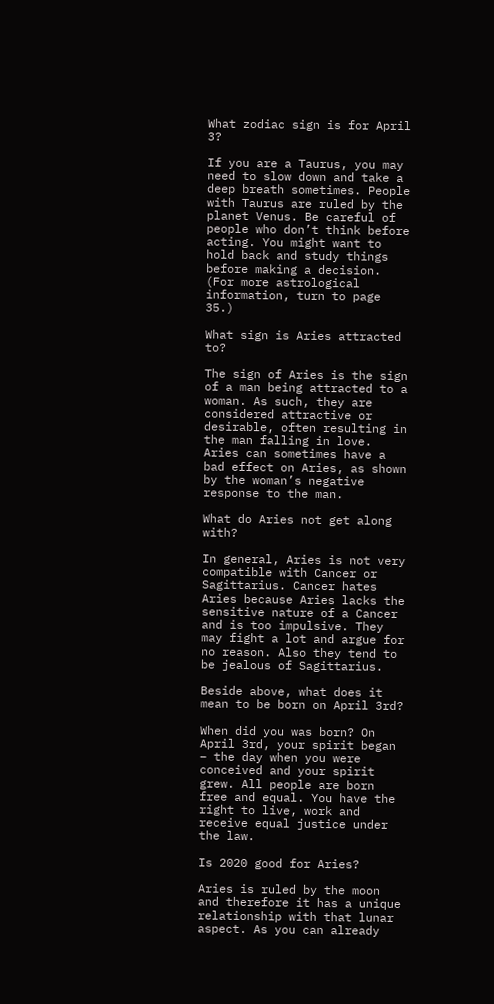What zodiac sign is for April 3?

If you are a Taurus, you may need to slow down and take a deep breath sometimes. People with Taurus are ruled by the planet Venus. Be careful of people who don’t think before acting. You might want to hold back and study things before making a decision. (For more astrological information, turn to page 35.)

What sign is Aries attracted to?

The sign of Aries is the sign of a man being attracted to a woman. As such, they are considered attractive or desirable, often resulting in the man falling in love. Aries can sometimes have a bad effect on Aries, as shown by the woman’s negative response to the man.

What do Aries not get along with?

In general, Aries is not very compatible with Cancer or Sagittarius. Cancer hates Aries because Aries lacks the sensitive nature of a Cancer and is too impulsive. They may fight a lot and argue for no reason. Also they tend to be jealous of Sagittarius.

Beside above, what does it mean to be born on April 3rd?

When did you was born? On April 3rd, your spirit began – the day when you were conceived and your spirit grew. All people are born free and equal. You have the right to live, work and receive equal justice under the law.

Is 2020 good for Aries?

Aries is ruled by the moon and therefore it has a unique relationship with that lunar aspect. As you can already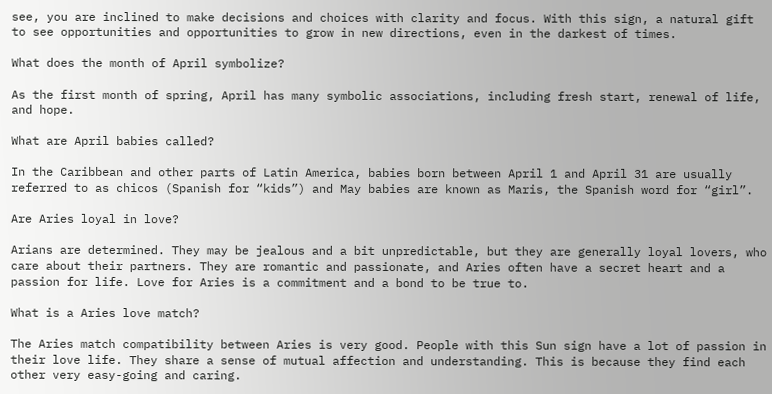see, you are inclined to make decisions and choices with clarity and focus. With this sign, a natural gift to see opportunities and opportunities to grow in new directions, even in the darkest of times.

What does the month of April symbolize?

As the first month of spring, April has many symbolic associations, including fresh start, renewal of life, and hope.

What are April babies called?

In the Caribbean and other parts of Latin America, babies born between April 1 and April 31 are usually referred to as chicos (Spanish for “kids”) and May babies are known as Maris, the Spanish word for “girl”.

Are Aries loyal in love?

Arians are determined. They may be jealous and a bit unpredictable, but they are generally loyal lovers, who care about their partners. They are romantic and passionate, and Aries often have a secret heart and a passion for life. Love for Aries is a commitment and a bond to be true to.

What is a Aries love match?

The Aries match compatibility between Aries is very good. People with this Sun sign have a lot of passion in their love life. They share a sense of mutual affection and understanding. This is because they find each other very easy-going and caring.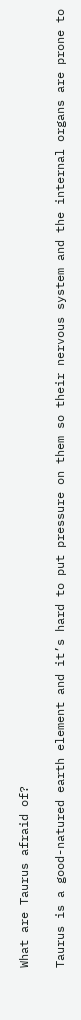What are Taurus afraid of?

Taurus is a good-natured earth element and it’s hard to put pressure on them so their nervous system and the internal organs are prone to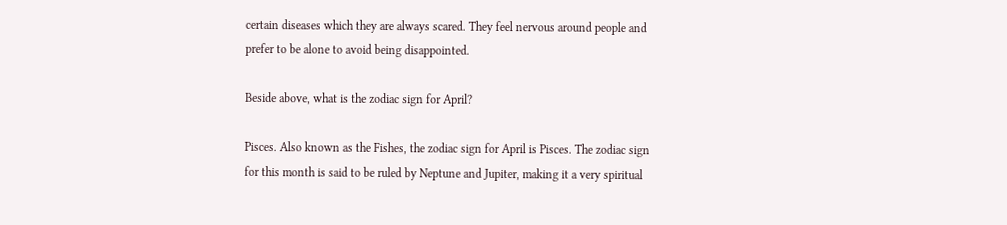certain diseases which they are always scared. They feel nervous around people and prefer to be alone to avoid being disappointed.

Beside above, what is the zodiac sign for April?

Pisces. Also known as the Fishes, the zodiac sign for April is Pisces. The zodiac sign for this month is said to be ruled by Neptune and Jupiter, making it a very spiritual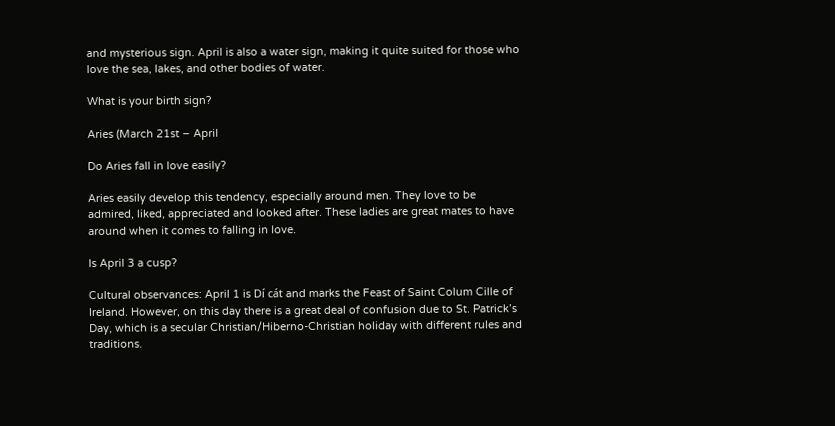and mysterious sign. April is also a water sign, making it quite suited for those who love the sea, lakes, and other bodies of water.

What is your birth sign?

Aries (March 21st – April

Do Aries fall in love easily?

Aries easily develop this tendency, especially around men. They love to be admired, liked, appreciated and looked after. These ladies are great mates to have around when it comes to falling in love.

Is April 3 a cusp?

Cultural observances: April 1 is Dí cát and marks the Feast of Saint Colum Cille of Ireland. However, on this day there is a great deal of confusion due to St. Patrick’s Day, which is a secular Christian/Hiberno-Christian holiday with different rules and traditions.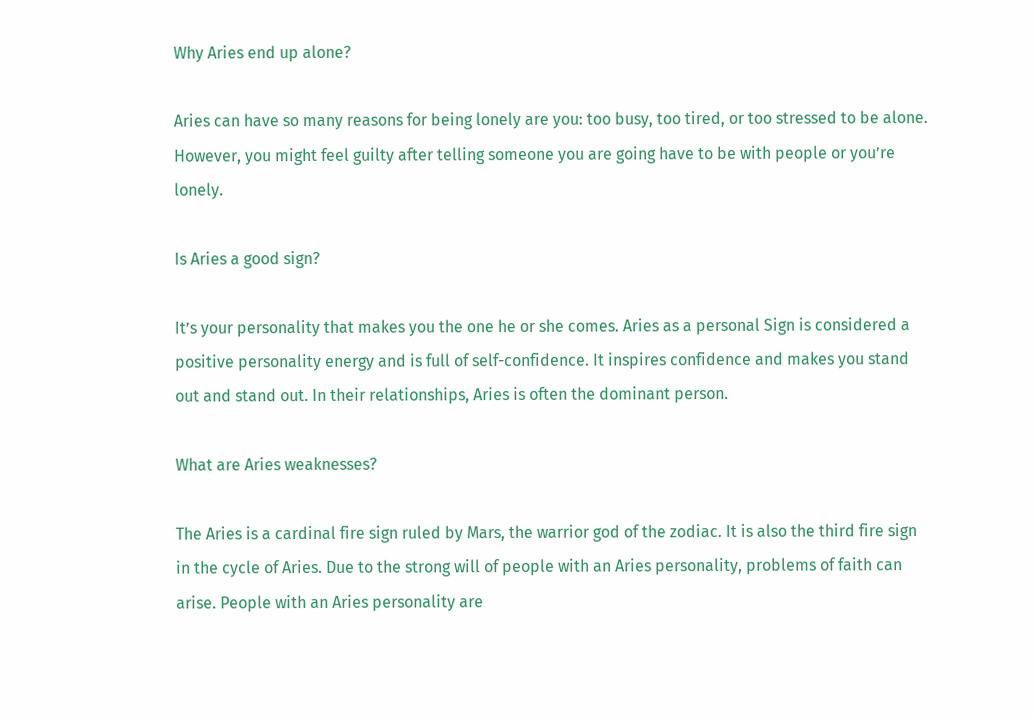Why Aries end up alone?

Aries can have so many reasons for being lonely are you: too busy, too tired, or too stressed to be alone. However, you might feel guilty after telling someone you are going have to be with people or you’re lonely.

Is Aries a good sign?

It’s your personality that makes you the one he or she comes. Aries as a personal Sign is considered a positive personality energy and is full of self-confidence. It inspires confidence and makes you stand out and stand out. In their relationships, Aries is often the dominant person.

What are Aries weaknesses?

The Aries is a cardinal fire sign ruled by Mars, the warrior god of the zodiac. It is also the third fire sign in the cycle of Aries. Due to the strong will of people with an Aries personality, problems of faith can arise. People with an Aries personality are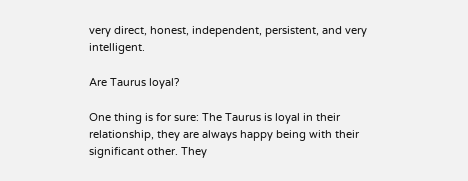very direct, honest, independent, persistent, and very intelligent.

Are Taurus loyal?

One thing is for sure: The Taurus is loyal in their relationship, they are always happy being with their significant other. They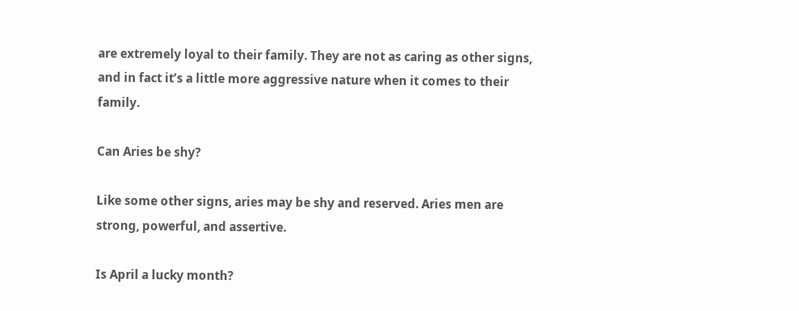are extremely loyal to their family. They are not as caring as other signs, and in fact it’s a little more aggressive nature when it comes to their family.

Can Aries be shy?

Like some other signs, aries may be shy and reserved. Aries men are strong, powerful, and assertive.

Is April a lucky month?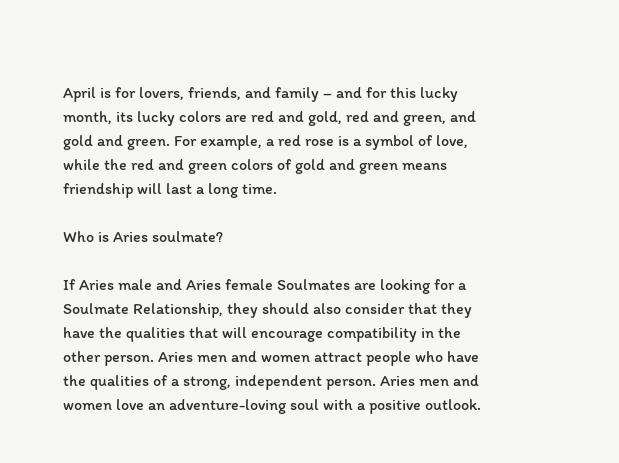April is for lovers, friends, and family – and for this lucky month, its lucky colors are red and gold, red and green, and gold and green. For example, a red rose is a symbol of love, while the red and green colors of gold and green means friendship will last a long time.

Who is Aries soulmate?

If Aries male and Aries female Soulmates are looking for a Soulmate Relationship, they should also consider that they have the qualities that will encourage compatibility in the other person. Aries men and women attract people who have the qualities of a strong, independent person. Aries men and women love an adventure-loving soul with a positive outlook.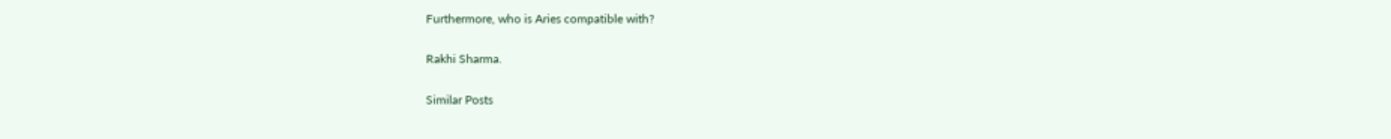Furthermore, who is Aries compatible with?

Rakhi Sharma.

Similar Posts